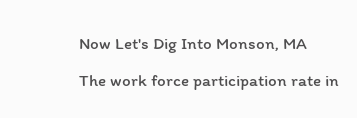Now Let's Dig Into Monson, MA

The work force participation rate in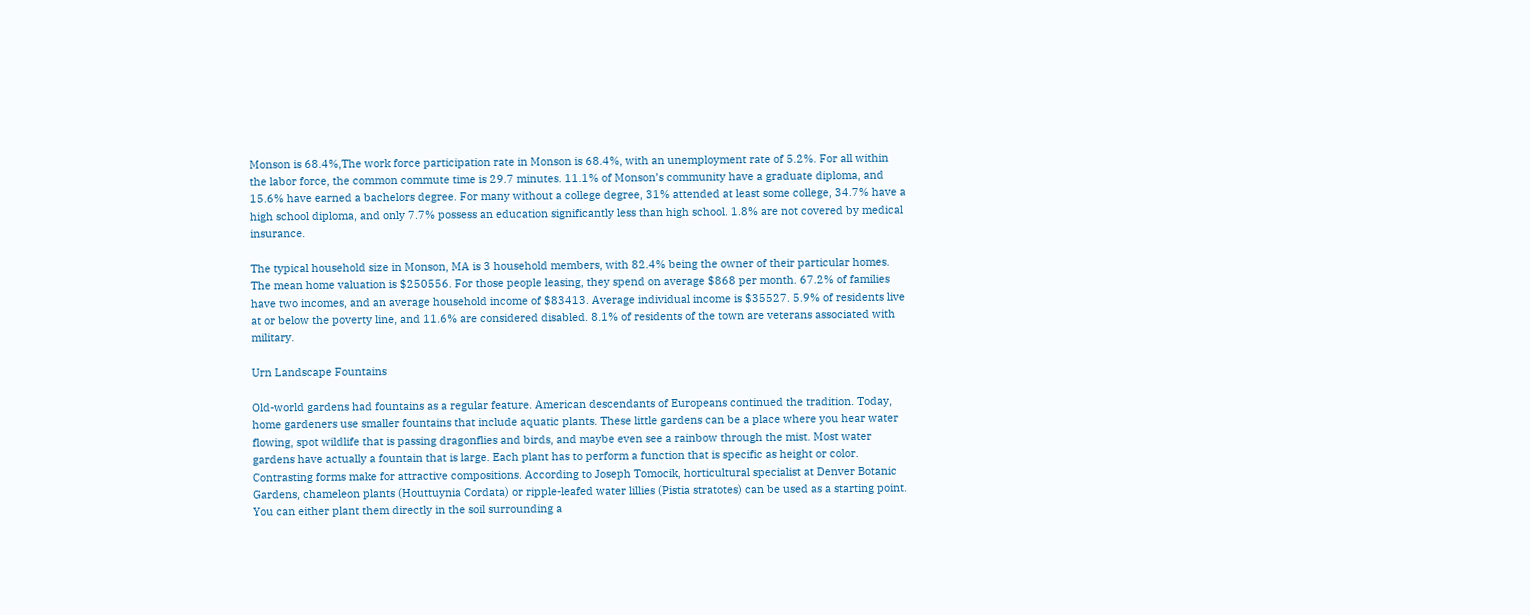Monson is 68.4%,The work force participation rate in Monson is 68.4%, with an unemployment rate of 5.2%. For all within the labor force, the common commute time is 29.7 minutes. 11.1% of Monson’s community have a graduate diploma, and 15.6% have earned a bachelors degree. For many without a college degree, 31% attended at least some college, 34.7% have a high school diploma, and only 7.7% possess an education significantly less than high school. 1.8% are not covered by medical insurance.

The typical household size in Monson, MA is 3 household members, with 82.4% being the owner of their particular homes. The mean home valuation is $250556. For those people leasing, they spend on average $868 per month. 67.2% of families have two incomes, and an average household income of $83413. Average individual income is $35527. 5.9% of residents live at or below the poverty line, and 11.6% are considered disabled. 8.1% of residents of the town are veterans associated with military.

Urn Landscape Fountains

Old-world gardens had fountains as a regular feature. American descendants of Europeans continued the tradition. Today, home gardeners use smaller fountains that include aquatic plants. These little gardens can be a place where you hear water flowing, spot wildlife that is passing dragonflies and birds, and maybe even see a rainbow through the mist. Most water gardens have actually a fountain that is large. Each plant has to perform a function that is specific as height or color. Contrasting forms make for attractive compositions. According to Joseph Tomocik, horticultural specialist at Denver Botanic Gardens, chameleon plants (Houttuynia Cordata) or ripple-leafed water lillies (Pistia stratotes) can be used as a starting point. You can either plant them directly in the soil surrounding a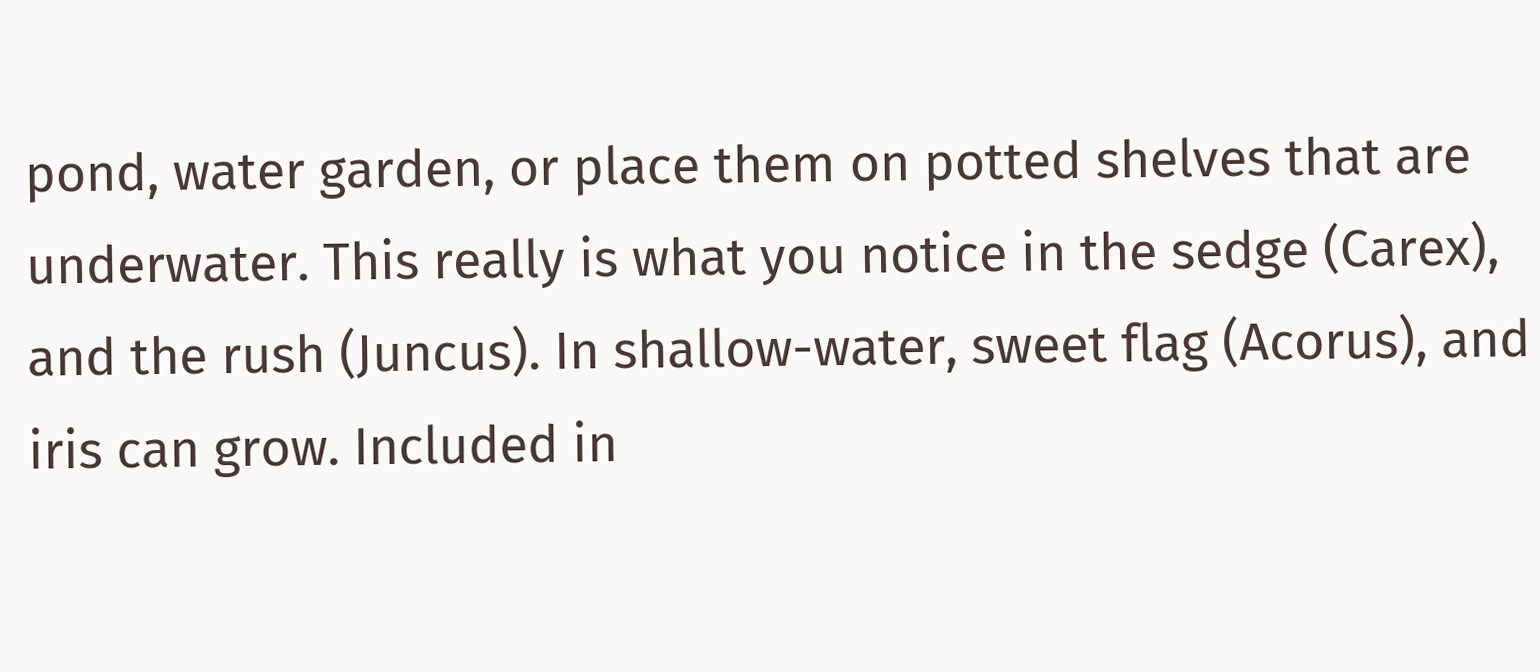pond, water garden, or place them on potted shelves that are underwater. This really is what you notice in the sedge (Carex), and the rush (Juncus). In shallow-water, sweet flag (Acorus), and iris can grow. Included in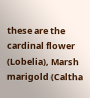these are the cardinal flower (Lobelia), Marsh marigold (Caltha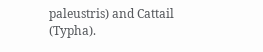paleustris) and Cattail (Typha).